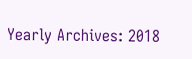Yearly Archives: 2018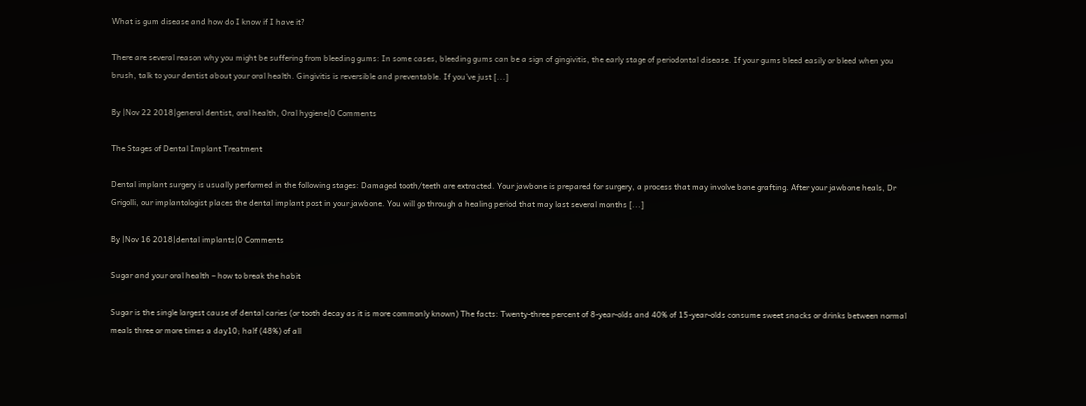What is gum disease and how do I know if I have it?

There are several reason why you might be suffering from bleeding gums: In some cases, bleeding gums can be a sign of gingivitis, the early stage of periodontal disease. If your gums bleed easily or bleed when you brush, talk to your dentist about your oral health. Gingivitis is reversible and preventable. If you’ve just [...]

By |Nov 22 2018|general dentist, oral health, Oral hygiene|0 Comments

The Stages of Dental Implant Treatment

Dental implant surgery is usually performed in the following stages: Damaged tooth/teeth are extracted. Your jawbone is prepared for surgery, a process that may involve bone grafting. After your jawbone heals, Dr Grigolli, our implantologist places the dental implant post in your jawbone. You will go through a healing period that may last several months [...]

By |Nov 16 2018|dental implants|0 Comments

Sugar and your oral health – how to break the habit

Sugar is the single largest cause of dental caries (or tooth decay as it is more commonly known) The facts: Twenty-three percent of 8-year-olds and 40% of 15-year-olds consume sweet snacks or drinks between normal meals three or more times a day10; half (48%) of all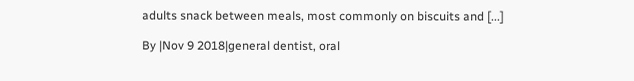adults snack between meals, most commonly on biscuits and [...]

By |Nov 9 2018|general dentist, oral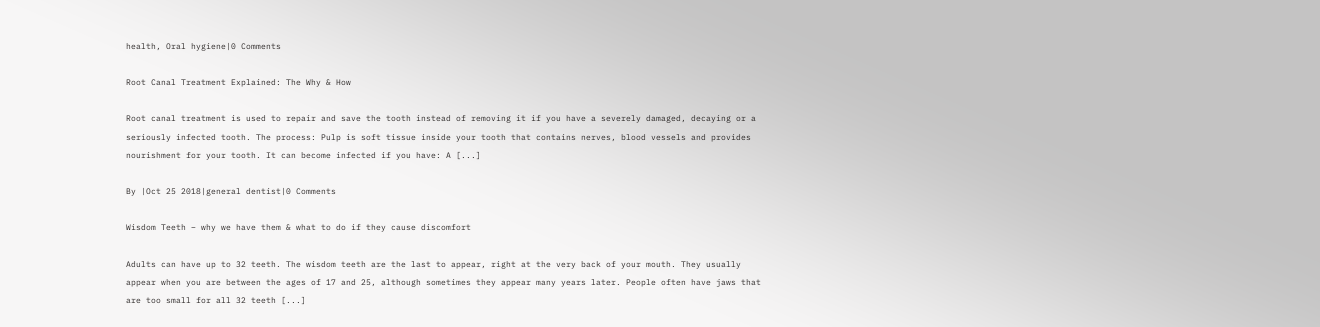health, Oral hygiene|0 Comments

Root Canal Treatment Explained: The Why & How

Root canal treatment is used to repair and save the tooth instead of removing it if you have a severely damaged, decaying or a seriously infected tooth. The process: Pulp is soft tissue inside your tooth that contains nerves, blood vessels and provides nourishment for your tooth. It can become infected if you have: A [...]

By |Oct 25 2018|general dentist|0 Comments

Wisdom Teeth – why we have them & what to do if they cause discomfort

Adults can have up to 32 teeth. The wisdom teeth are the last to appear, right at the very back of your mouth. They usually appear when you are between the ages of 17 and 25, although sometimes they appear many years later. People often have jaws that are too small for all 32 teeth [...]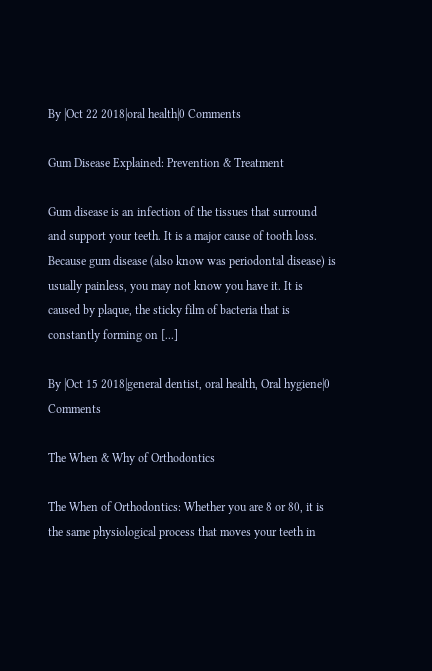By |Oct 22 2018|oral health|0 Comments

Gum Disease Explained: Prevention & Treatment

Gum disease is an infection of the tissues that surround and support your teeth. It is a major cause of tooth loss. Because gum disease (also know was periodontal disease) is usually painless, you may not know you have it. It is caused by plaque, the sticky film of bacteria that is constantly forming on [...]

By |Oct 15 2018|general dentist, oral health, Oral hygiene|0 Comments

The When & Why of Orthodontics

The When of Orthodontics: Whether you are 8 or 80, it is the same physiological process that moves your teeth in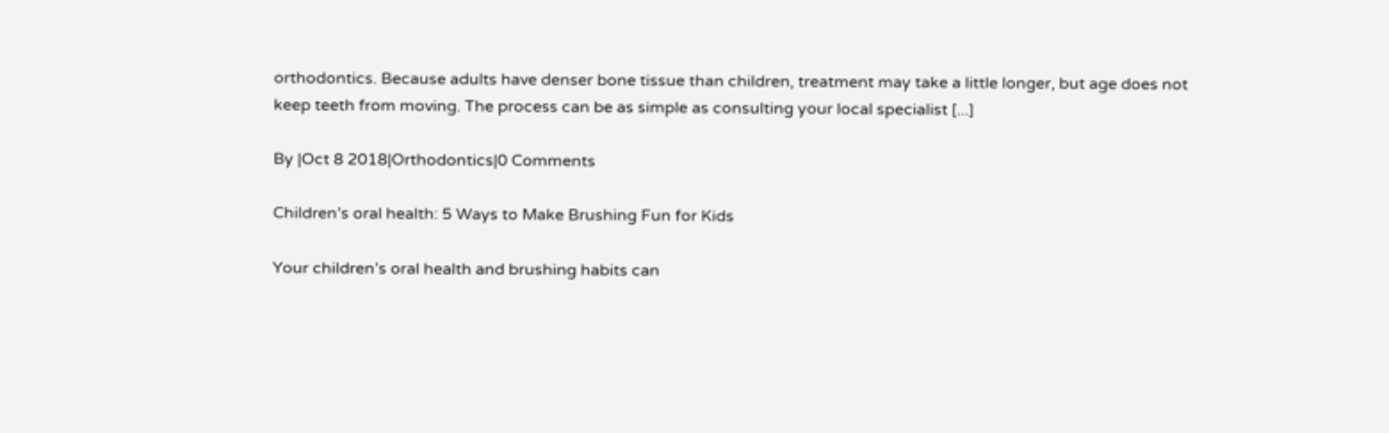orthodontics. Because adults have denser bone tissue than children, treatment may take a little longer, but age does not keep teeth from moving. The process can be as simple as consulting your local specialist [...]

By |Oct 8 2018|Orthodontics|0 Comments

Children’s oral health: 5 Ways to Make Brushing Fun for Kids

Your children’s oral health and brushing habits can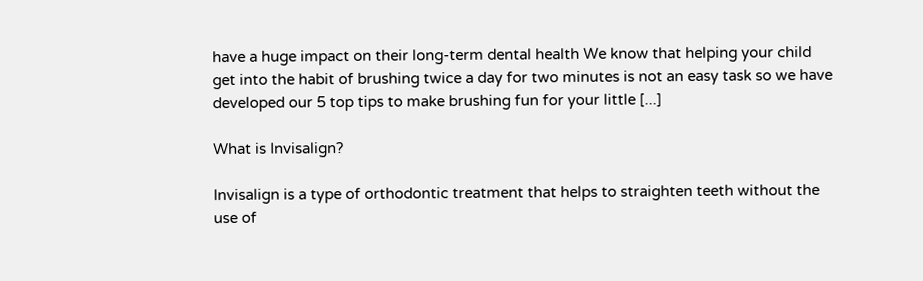have a huge impact on their long-term dental health We know that helping your child get into the habit of brushing twice a day for two minutes is not an easy task so we have developed our 5 top tips to make brushing fun for your little [...]

What is Invisalign?

Invisalign is a type of orthodontic treatment that helps to straighten teeth without the use of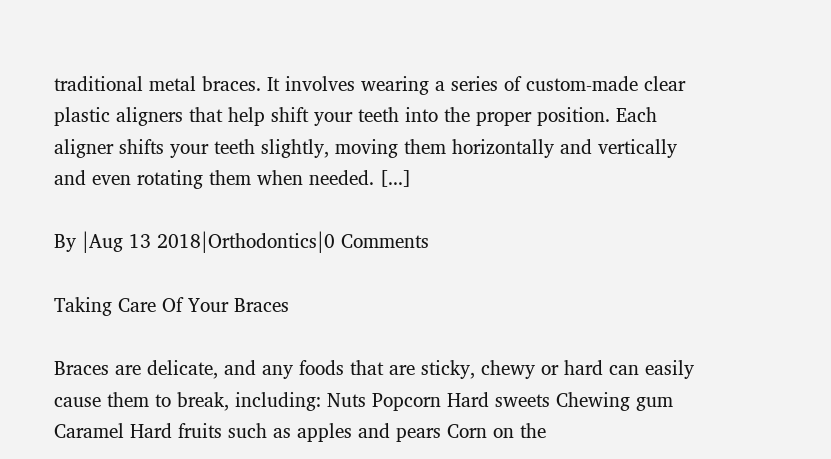traditional metal braces. It involves wearing a series of custom-made clear plastic aligners that help shift your teeth into the proper position. Each aligner shifts your teeth slightly, moving them horizontally and vertically and even rotating them when needed. [...]

By |Aug 13 2018|Orthodontics|0 Comments

Taking Care Of Your Braces

Braces are delicate, and any foods that are sticky, chewy or hard can easily cause them to break, including: Nuts Popcorn Hard sweets Chewing gum Caramel Hard fruits such as apples and pears Corn on the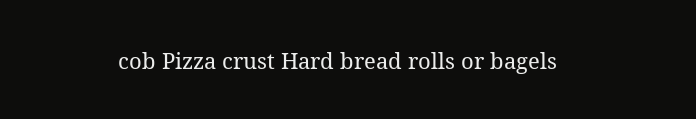cob Pizza crust Hard bread rolls or bagels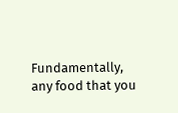Fundamentally, any food that you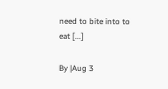need to bite into to eat [...]

By |Aug 3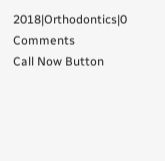2018|Orthodontics|0 Comments
Call Now Button